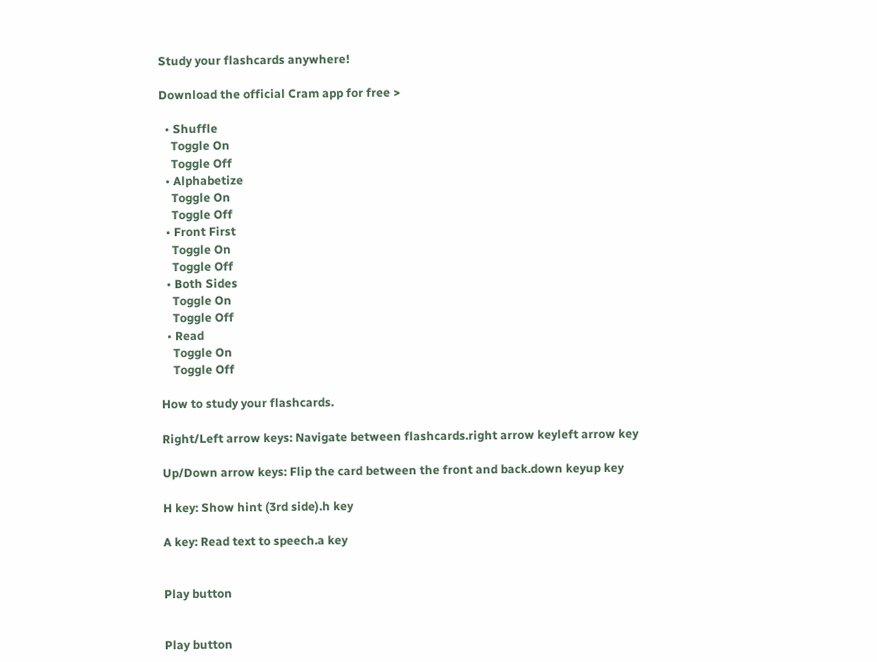Study your flashcards anywhere!

Download the official Cram app for free >

  • Shuffle
    Toggle On
    Toggle Off
  • Alphabetize
    Toggle On
    Toggle Off
  • Front First
    Toggle On
    Toggle Off
  • Both Sides
    Toggle On
    Toggle Off
  • Read
    Toggle On
    Toggle Off

How to study your flashcards.

Right/Left arrow keys: Navigate between flashcards.right arrow keyleft arrow key

Up/Down arrow keys: Flip the card between the front and back.down keyup key

H key: Show hint (3rd side).h key

A key: Read text to speech.a key


Play button


Play button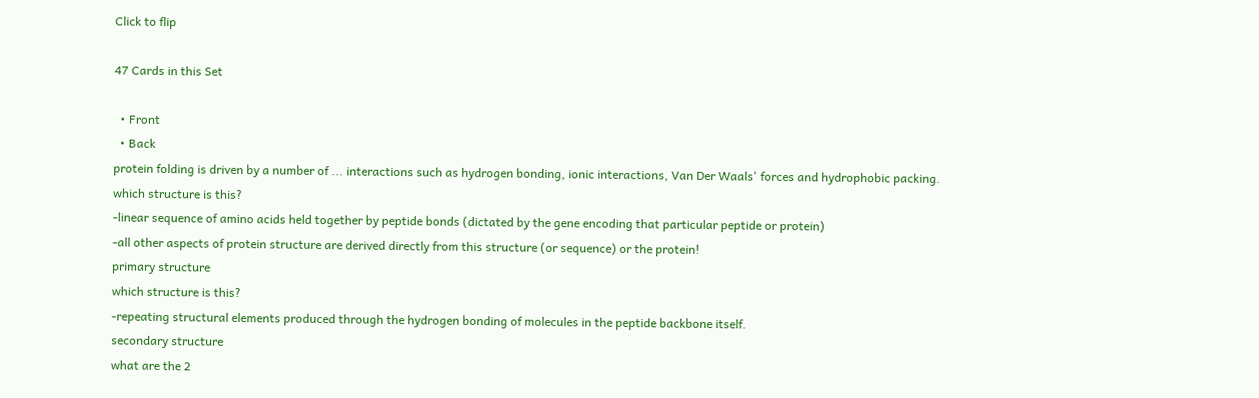Click to flip

47 Cards in this Set

  • Front
  • Back
protein folding is driven by a number of ... interactions such as hydrogen bonding, ionic interactions, Van Der Waals' forces and hydrophobic packing.
which structure is this?
-linear sequence of amino acids held together by peptide bonds (dictated by the gene encoding that particular peptide or protein)
-all other aspects of protein structure are derived directly from this structure (or sequence) or the protein!
primary structure
which structure is this?
-repeating structural elements produced through the hydrogen bonding of molecules in the peptide backbone itself.
secondary structure
what are the 2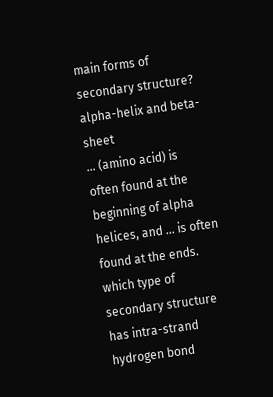main forms of secondary structure?
alpha-helix and beta-sheet
... (amino acid) is often found at the beginning of alpha helices, and ... is often found at the ends.
which type of secondary structure has intra-strand hydrogen bond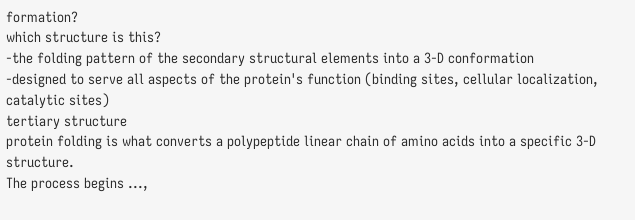formation?
which structure is this?
-the folding pattern of the secondary structural elements into a 3-D conformation
-designed to serve all aspects of the protein's function (binding sites, cellular localization, catalytic sites)
tertiary structure
protein folding is what converts a polypeptide linear chain of amino acids into a specific 3-D structure.
The process begins ...,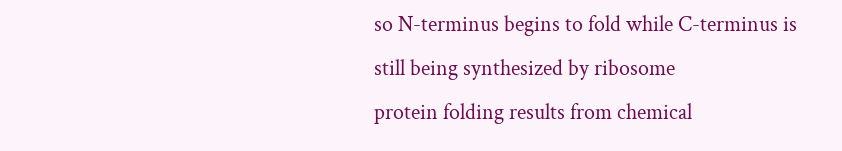so N-terminus begins to fold while C-terminus is still being synthesized by ribosome
protein folding results from chemical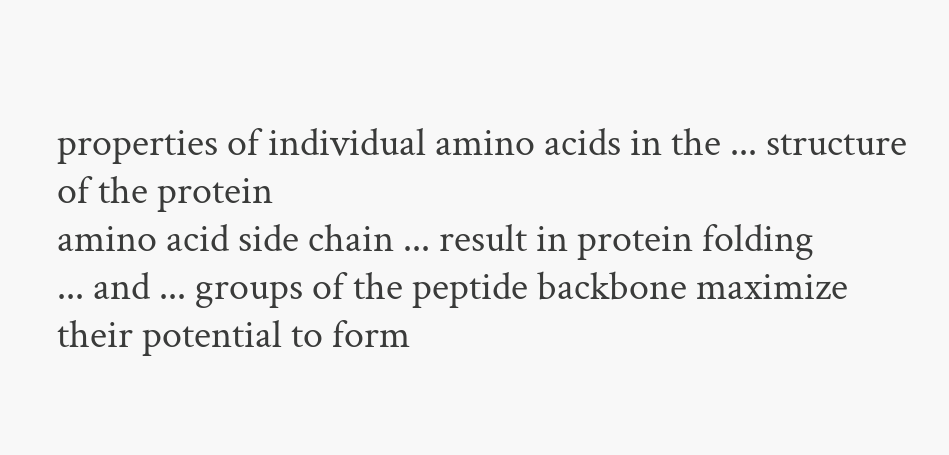properties of individual amino acids in the ... structure of the protein
amino acid side chain ... result in protein folding
... and ... groups of the peptide backbone maximize their potential to form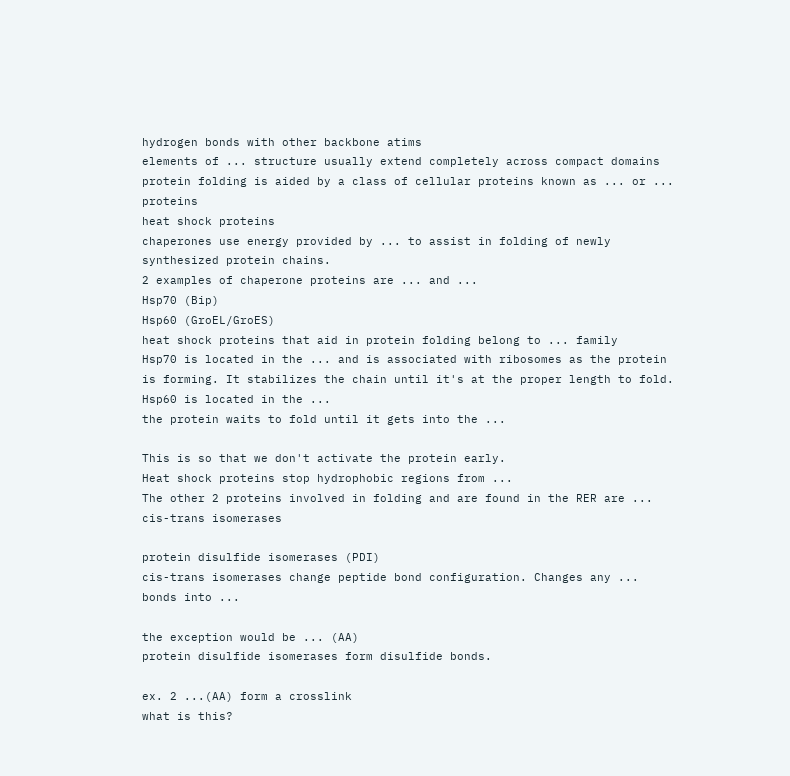hydrogen bonds with other backbone atims
elements of ... structure usually extend completely across compact domains
protein folding is aided by a class of cellular proteins known as ... or ... proteins
heat shock proteins
chaperones use energy provided by ... to assist in folding of newly synthesized protein chains.
2 examples of chaperone proteins are ... and ...
Hsp70 (Bip)
Hsp60 (GroEL/GroES)
heat shock proteins that aid in protein folding belong to ... family
Hsp70 is located in the ... and is associated with ribosomes as the protein is forming. It stabilizes the chain until it's at the proper length to fold.
Hsp60 is located in the ...
the protein waits to fold until it gets into the ...

This is so that we don't activate the protein early.
Heat shock proteins stop hydrophobic regions from ...
The other 2 proteins involved in folding and are found in the RER are ...
cis-trans isomerases

protein disulfide isomerases (PDI)
cis-trans isomerases change peptide bond configuration. Changes any ... bonds into ...

the exception would be ... (AA)
protein disulfide isomerases form disulfide bonds.

ex. 2 ...(AA) form a crosslink
what is this?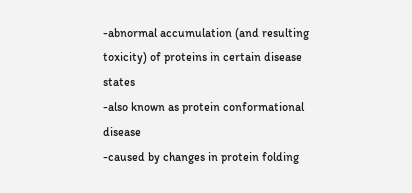-abnormal accumulation (and resulting toxicity) of proteins in certain disease states
-also known as protein conformational disease
-caused by changes in protein folding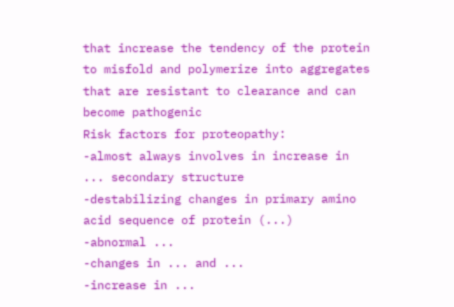that increase the tendency of the protein to misfold and polymerize into aggregates that are resistant to clearance and can become pathogenic
Risk factors for proteopathy:
-almost always involves in increase in ... secondary structure
-destabilizing changes in primary amino acid sequence of protein (...)
-abnormal ...
-changes in ... and ...
-increase in ...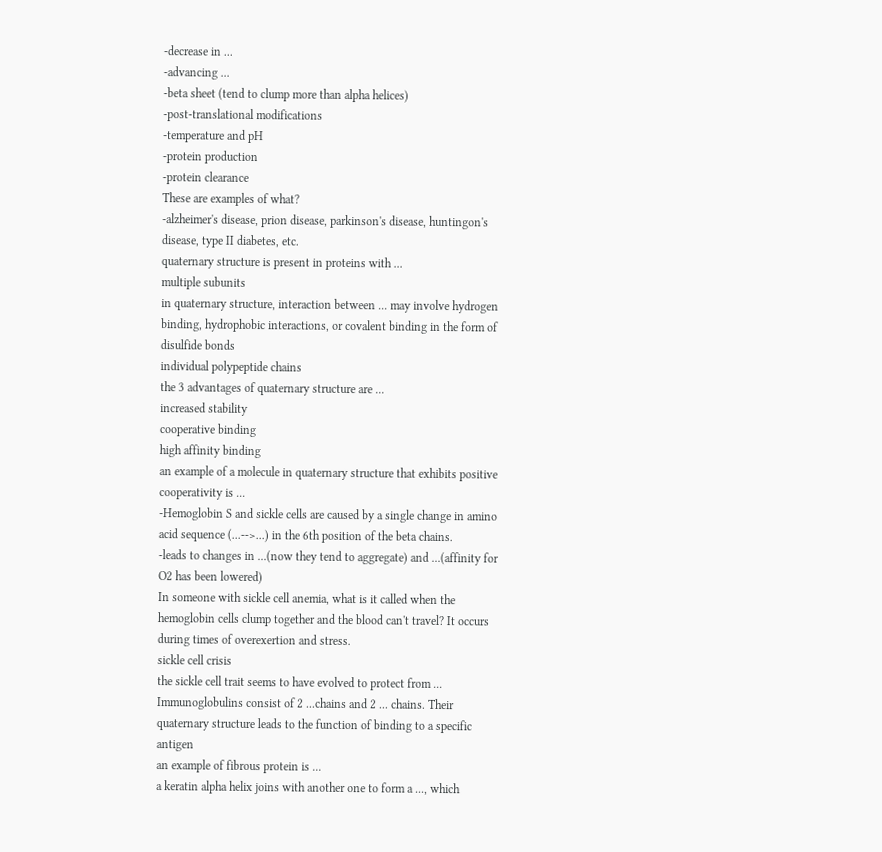-decrease in ...
-advancing ...
-beta sheet (tend to clump more than alpha helices)
-post-translational modifications
-temperature and pH
-protein production
-protein clearance
These are examples of what?
-alzheimer's disease, prion disease, parkinson's disease, huntingon's disease, type II diabetes, etc.
quaternary structure is present in proteins with ...
multiple subunits
in quaternary structure, interaction between ... may involve hydrogen binding, hydrophobic interactions, or covalent binding in the form of disulfide bonds
individual polypeptide chains
the 3 advantages of quaternary structure are ...
increased stability
cooperative binding
high affinity binding
an example of a molecule in quaternary structure that exhibits positive cooperativity is ...
-Hemoglobin S and sickle cells are caused by a single change in amino acid sequence (...-->...) in the 6th position of the beta chains.
-leads to changes in ...(now they tend to aggregate) and ...(affinity for O2 has been lowered)
In someone with sickle cell anemia, what is it called when the hemoglobin cells clump together and the blood can't travel? It occurs during times of overexertion and stress.
sickle cell crisis
the sickle cell trait seems to have evolved to protect from ...
Immunoglobulins consist of 2 ...chains and 2 ... chains. Their quaternary structure leads to the function of binding to a specific antigen
an example of fibrous protein is ...
a keratin alpha helix joins with another one to form a ..., which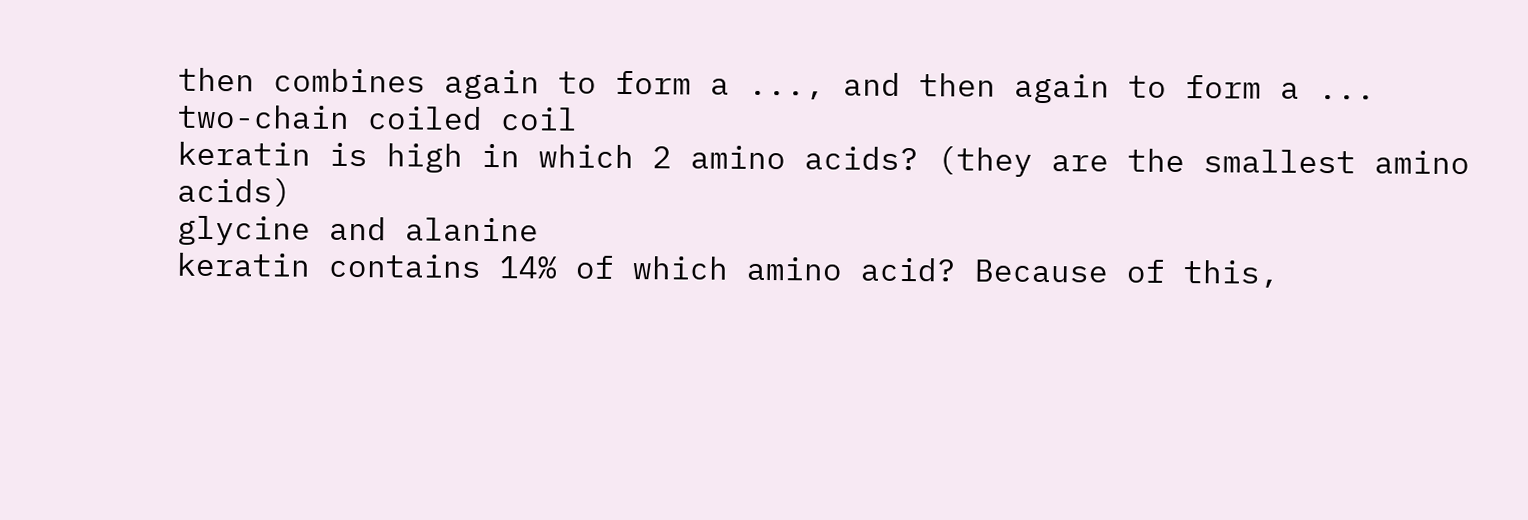then combines again to form a ..., and then again to form a ...
two-chain coiled coil
keratin is high in which 2 amino acids? (they are the smallest amino acids)
glycine and alanine
keratin contains 14% of which amino acid? Because of this,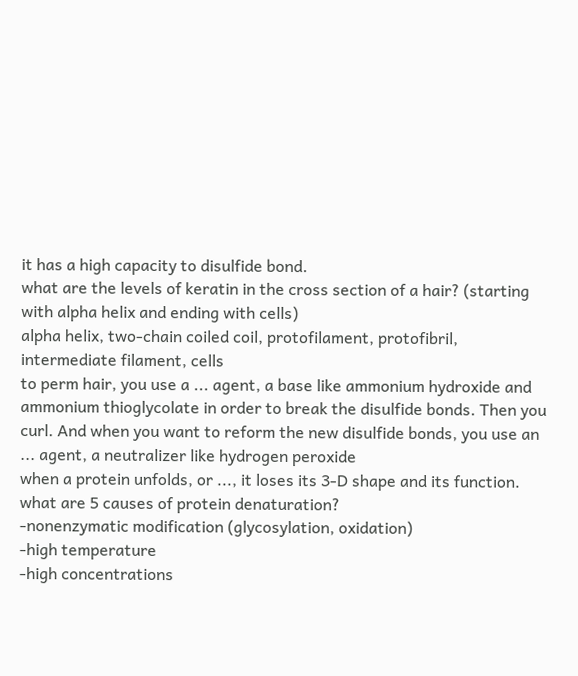it has a high capacity to disulfide bond.
what are the levels of keratin in the cross section of a hair? (starting with alpha helix and ending with cells)
alpha helix, two-chain coiled coil, protofilament, protofibril, intermediate filament, cells
to perm hair, you use a ... agent, a base like ammonium hydroxide and ammonium thioglycolate in order to break the disulfide bonds. Then you curl. And when you want to reform the new disulfide bonds, you use an ... agent, a neutralizer like hydrogen peroxide
when a protein unfolds, or ..., it loses its 3-D shape and its function.
what are 5 causes of protein denaturation?
-nonenzymatic modification (glycosylation, oxidation)
-high temperature
-high concentrations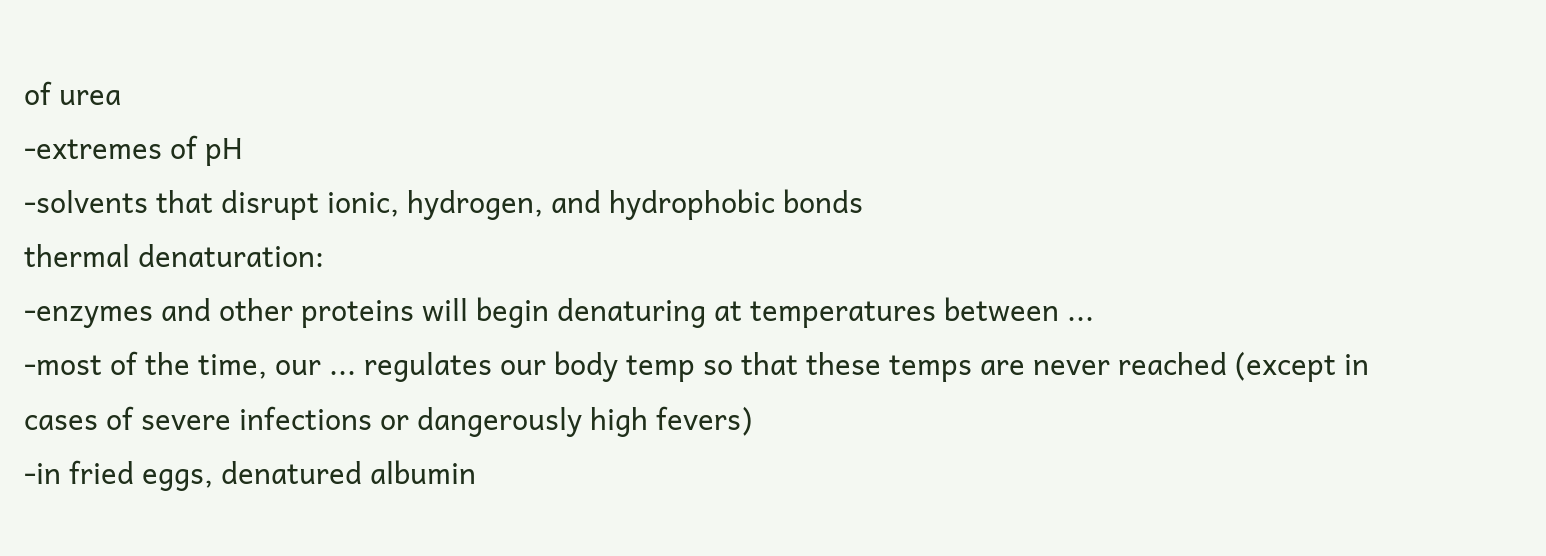of urea
-extremes of pH
-solvents that disrupt ionic, hydrogen, and hydrophobic bonds
thermal denaturation:
-enzymes and other proteins will begin denaturing at temperatures between ...
-most of the time, our ... regulates our body temp so that these temps are never reached (except in cases of severe infections or dangerously high fevers)
-in fried eggs, denatured albumin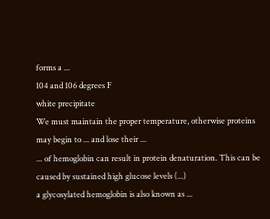forms a ...
104 and 106 degrees F
white precipitate
We must maintain the proper temperature, otherwise proteins may begin to ... and lose their ...
... of hemoglobin can result in protein denaturation. This can be caused by sustained high glucose levels (...)
a glycosylated hemoglobin is also known as ...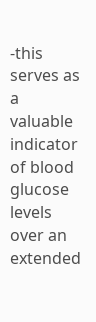-this serves as a valuable indicator of blood glucose levels over an extended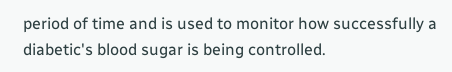period of time and is used to monitor how successfully a diabetic's blood sugar is being controlled.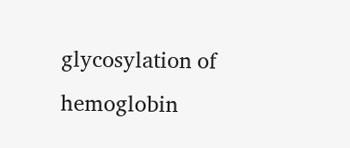glycosylation of hemoglobin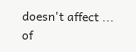doesn't affect ... of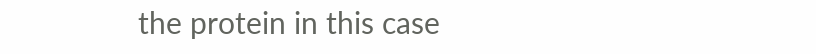the protein in this case